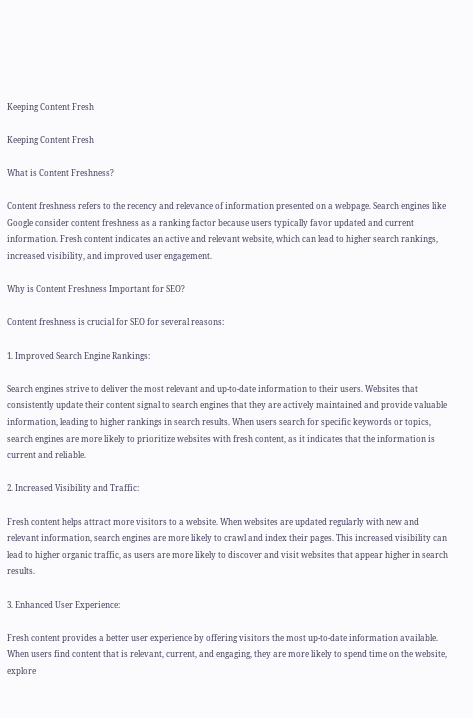Keeping Content Fresh

Keeping Content Fresh

What is Content Freshness?

Content freshness refers to the recency and relevance of information presented on a webpage. Search engines like Google consider content freshness as a ranking factor because users typically favor updated and current information. Fresh content indicates an active and relevant website, which can lead to higher search rankings, increased visibility, and improved user engagement.

Why is Content Freshness Important for SEO?

Content freshness is crucial for SEO for several reasons:

1. Improved Search Engine Rankings:

Search engines strive to deliver the most relevant and up-to-date information to their users. Websites that consistently update their content signal to search engines that they are actively maintained and provide valuable information, leading to higher rankings in search results. When users search for specific keywords or topics, search engines are more likely to prioritize websites with fresh content, as it indicates that the information is current and reliable.

2. Increased Visibility and Traffic:

Fresh content helps attract more visitors to a website. When websites are updated regularly with new and relevant information, search engines are more likely to crawl and index their pages. This increased visibility can lead to higher organic traffic, as users are more likely to discover and visit websites that appear higher in search results.

3. Enhanced User Experience:

Fresh content provides a better user experience by offering visitors the most up-to-date information available. When users find content that is relevant, current, and engaging, they are more likely to spend time on the website, explore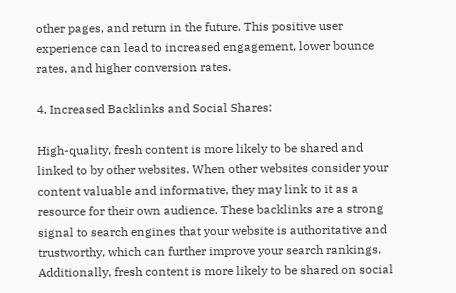other pages, and return in the future. This positive user experience can lead to increased engagement, lower bounce rates, and higher conversion rates.

4. Increased Backlinks and Social Shares:

High-quality, fresh content is more likely to be shared and linked to by other websites. When other websites consider your content valuable and informative, they may link to it as a resource for their own audience. These backlinks are a strong signal to search engines that your website is authoritative and trustworthy, which can further improve your search rankings. Additionally, fresh content is more likely to be shared on social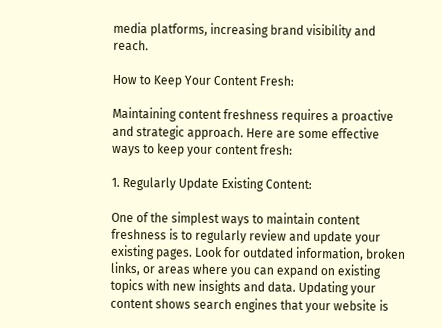media platforms, increasing brand visibility and reach.

How to Keep Your Content Fresh:

Maintaining content freshness requires a proactive and strategic approach. Here are some effective ways to keep your content fresh:

1. Regularly Update Existing Content:

One of the simplest ways to maintain content freshness is to regularly review and update your existing pages. Look for outdated information, broken links, or areas where you can expand on existing topics with new insights and data. Updating your content shows search engines that your website is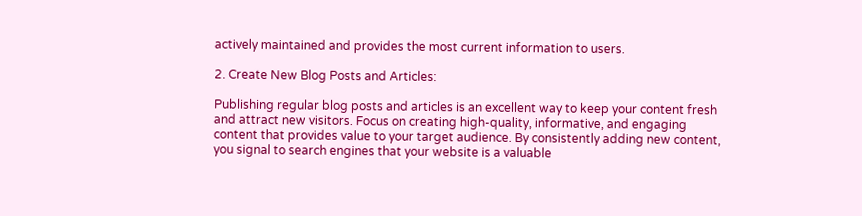actively maintained and provides the most current information to users.

2. Create New Blog Posts and Articles:

Publishing regular blog posts and articles is an excellent way to keep your content fresh and attract new visitors. Focus on creating high-quality, informative, and engaging content that provides value to your target audience. By consistently adding new content, you signal to search engines that your website is a valuable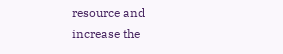resource and increase the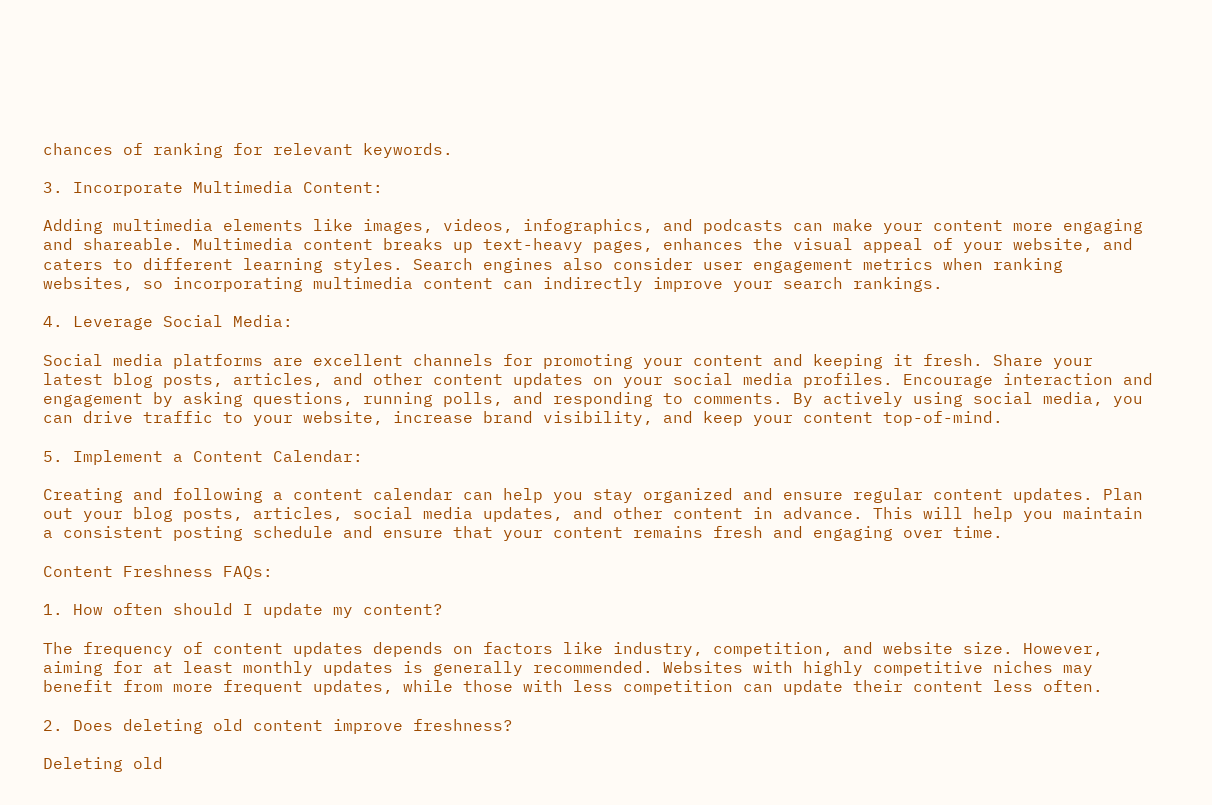chances of ranking for relevant keywords.

3. Incorporate Multimedia Content:

Adding multimedia elements like images, videos, infographics, and podcasts can make your content more engaging and shareable. Multimedia content breaks up text-heavy pages, enhances the visual appeal of your website, and caters to different learning styles. Search engines also consider user engagement metrics when ranking websites, so incorporating multimedia content can indirectly improve your search rankings.

4. Leverage Social Media:

Social media platforms are excellent channels for promoting your content and keeping it fresh. Share your latest blog posts, articles, and other content updates on your social media profiles. Encourage interaction and engagement by asking questions, running polls, and responding to comments. By actively using social media, you can drive traffic to your website, increase brand visibility, and keep your content top-of-mind.

5. Implement a Content Calendar:

Creating and following a content calendar can help you stay organized and ensure regular content updates. Plan out your blog posts, articles, social media updates, and other content in advance. This will help you maintain a consistent posting schedule and ensure that your content remains fresh and engaging over time.

Content Freshness FAQs:

1. How often should I update my content?

The frequency of content updates depends on factors like industry, competition, and website size. However, aiming for at least monthly updates is generally recommended. Websites with highly competitive niches may benefit from more frequent updates, while those with less competition can update their content less often.

2. Does deleting old content improve freshness?

Deleting old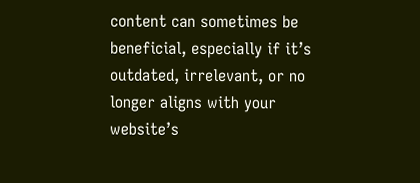content can sometimes be beneficial, especially if it’s outdated, irrelevant, or no longer aligns with your website’s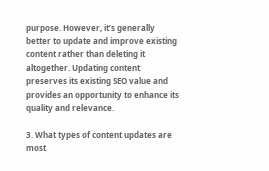purpose. However, it’s generally better to update and improve existing content rather than deleting it altogether. Updating content preserves its existing SEO value and provides an opportunity to enhance its quality and relevance.

3. What types of content updates are most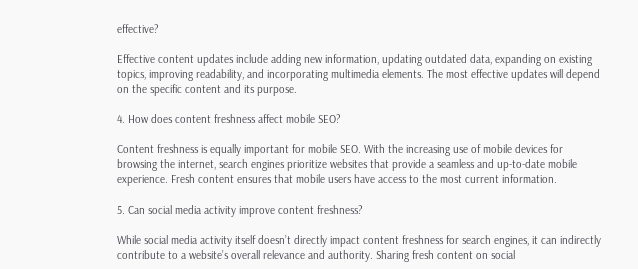effective?

Effective content updates include adding new information, updating outdated data, expanding on existing topics, improving readability, and incorporating multimedia elements. The most effective updates will depend on the specific content and its purpose.

4. How does content freshness affect mobile SEO?

Content freshness is equally important for mobile SEO. With the increasing use of mobile devices for browsing the internet, search engines prioritize websites that provide a seamless and up-to-date mobile experience. Fresh content ensures that mobile users have access to the most current information.

5. Can social media activity improve content freshness?

While social media activity itself doesn’t directly impact content freshness for search engines, it can indirectly contribute to a website’s overall relevance and authority. Sharing fresh content on social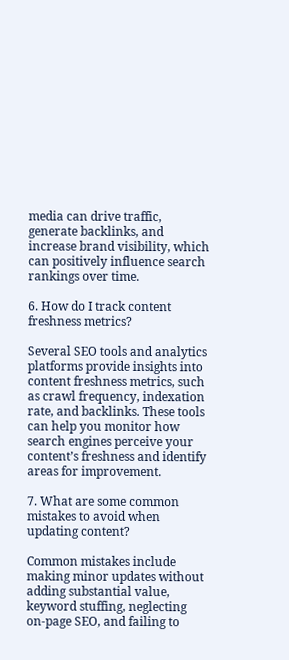media can drive traffic, generate backlinks, and increase brand visibility, which can positively influence search rankings over time.

6. How do I track content freshness metrics?

Several SEO tools and analytics platforms provide insights into content freshness metrics, such as crawl frequency, indexation rate, and backlinks. These tools can help you monitor how search engines perceive your content’s freshness and identify areas for improvement.

7. What are some common mistakes to avoid when updating content?

Common mistakes include making minor updates without adding substantial value, keyword stuffing, neglecting on-page SEO, and failing to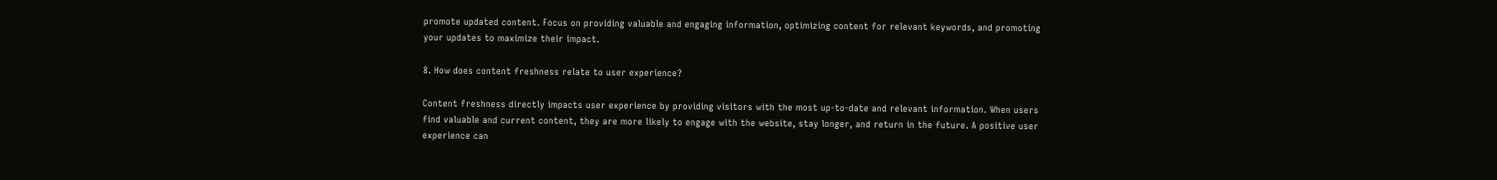promote updated content. Focus on providing valuable and engaging information, optimizing content for relevant keywords, and promoting your updates to maximize their impact.

8. How does content freshness relate to user experience?

Content freshness directly impacts user experience by providing visitors with the most up-to-date and relevant information. When users find valuable and current content, they are more likely to engage with the website, stay longer, and return in the future. A positive user experience can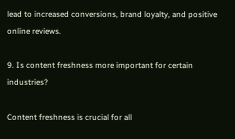lead to increased conversions, brand loyalty, and positive online reviews.

9. Is content freshness more important for certain industries?

Content freshness is crucial for all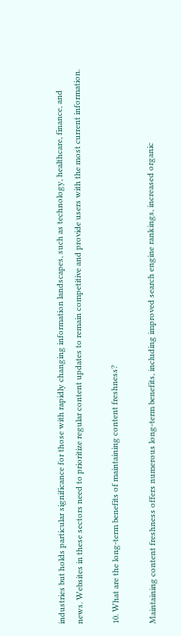industries but holds particular significance for those with rapidly changing information landscapes, such as technology, healthcare, finance, and news. Websites in these sectors need to prioritize regular content updates to remain competitive and provide users with the most current information.

10. What are the long-term benefits of maintaining content freshness?

Maintaining content freshness offers numerous long-term benefits, including improved search engine rankings, increased organic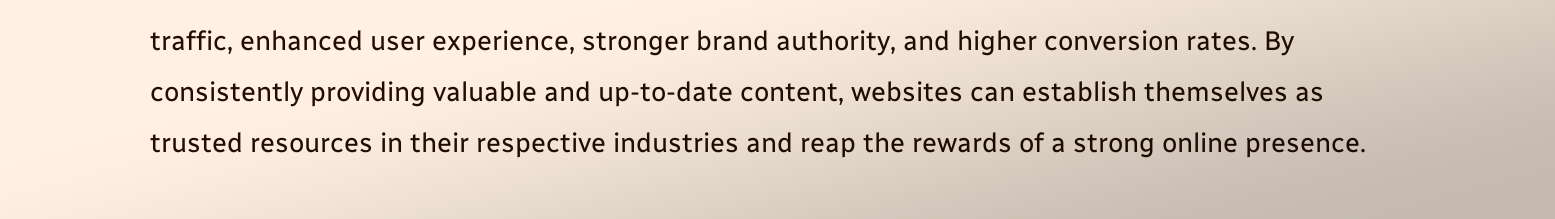traffic, enhanced user experience, stronger brand authority, and higher conversion rates. By consistently providing valuable and up-to-date content, websites can establish themselves as trusted resources in their respective industries and reap the rewards of a strong online presence.